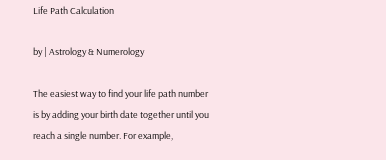Life Path Calculation

by | Astrology & Numerology

The easiest way to find your life path number is by adding your birth date together until you reach a single number. For example,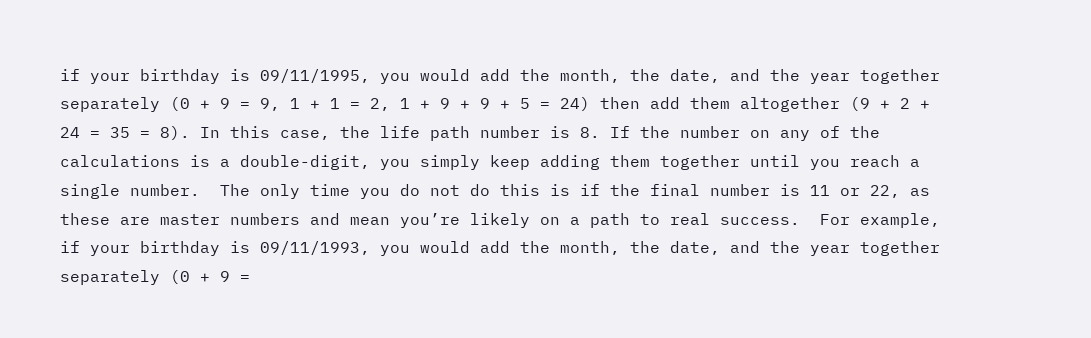if your birthday is 09/11/1995, you would add the month, the date, and the year together separately (0 + 9 = 9, 1 + 1 = 2, 1 + 9 + 9 + 5 = 24) then add them altogether (9 + 2 + 24 = 35 = 8). In this case, the life path number is 8. If the number on any of the calculations is a double-digit, you simply keep adding them together until you reach a single number.  The only time you do not do this is if the final number is 11 or 22, as these are master numbers and mean you’re likely on a path to real success.  For example, if your birthday is 09/11/1993, you would add the month, the date, and the year together separately (0 + 9 =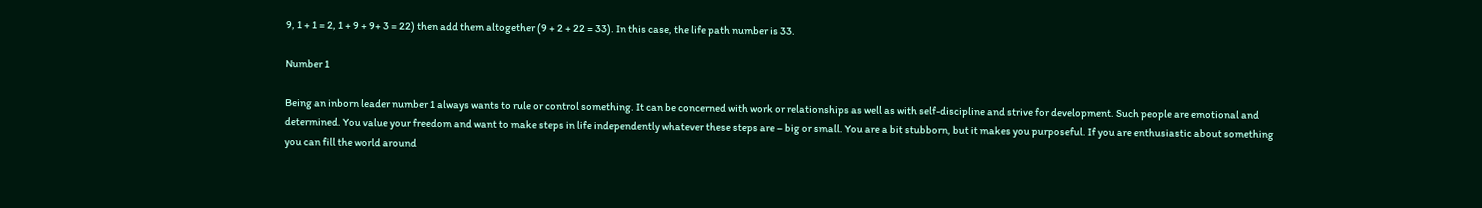9, 1 + 1 = 2, 1 + 9 + 9+ 3 = 22) then add them altogether (9 + 2 + 22 = 33). In this case, the life path number is 33.

Number 1

Being an inborn leader number 1 always wants to rule or control something. It can be concerned with work or relationships as well as with self-discipline and strive for development. Such people are emotional and determined. You value your freedom and want to make steps in life independently whatever these steps are – big or small. You are a bit stubborn, but it makes you purposeful. If you are enthusiastic about something you can fill the world around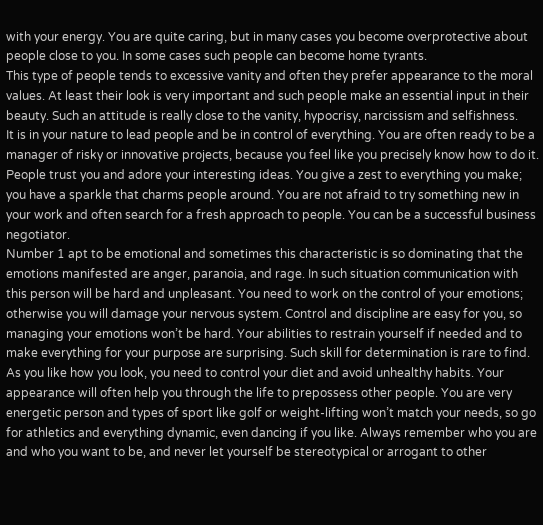with your energy. You are quite caring, but in many cases you become overprotective about people close to you. In some cases such people can become home tyrants.
This type of people tends to excessive vanity and often they prefer appearance to the moral values. At least their look is very important and such people make an essential input in their beauty. Such an attitude is really close to the vanity, hypocrisy, narcissism and selfishness.
It is in your nature to lead people and be in control of everything. You are often ready to be a manager of risky or innovative projects, because you feel like you precisely know how to do it. People trust you and adore your interesting ideas. You give a zest to everything you make; you have a sparkle that charms people around. You are not afraid to try something new in your work and often search for a fresh approach to people. You can be a successful business negotiator.
Number 1 apt to be emotional and sometimes this characteristic is so dominating that the emotions manifested are anger, paranoia, and rage. In such situation communication with this person will be hard and unpleasant. You need to work on the control of your emotions; otherwise you will damage your nervous system. Control and discipline are easy for you, so managing your emotions won’t be hard. Your abilities to restrain yourself if needed and to make everything for your purpose are surprising. Such skill for determination is rare to find.
As you like how you look, you need to control your diet and avoid unhealthy habits. Your appearance will often help you through the life to prepossess other people. You are very energetic person and types of sport like golf or weight-lifting won’t match your needs, so go for athletics and everything dynamic, even dancing if you like. Always remember who you are and who you want to be, and never let yourself be stereotypical or arrogant to other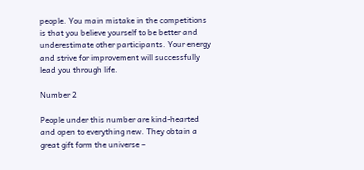people. You main mistake in the competitions is that you believe yourself to be better and underestimate other participants. Your energy and strive for improvement will successfully lead you through life.

Number 2

People under this number are kind-hearted and open to everything new. They obtain a great gift form the universe –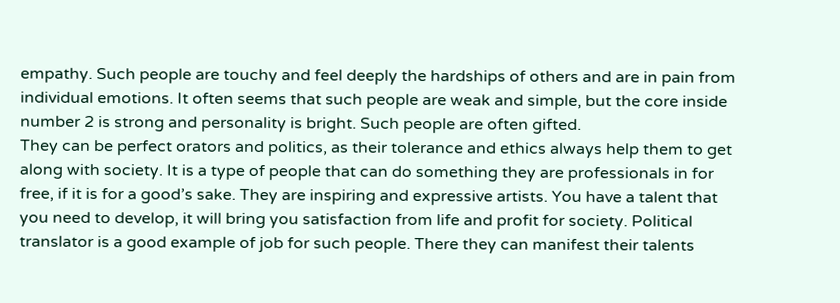empathy. Such people are touchy and feel deeply the hardships of others and are in pain from individual emotions. It often seems that such people are weak and simple, but the core inside number 2 is strong and personality is bright. Such people are often gifted.
They can be perfect orators and politics, as their tolerance and ethics always help them to get along with society. It is a type of people that can do something they are professionals in for free, if it is for a good’s sake. They are inspiring and expressive artists. You have a talent that you need to develop, it will bring you satisfaction from life and profit for society. Political translator is a good example of job for such people. There they can manifest their talents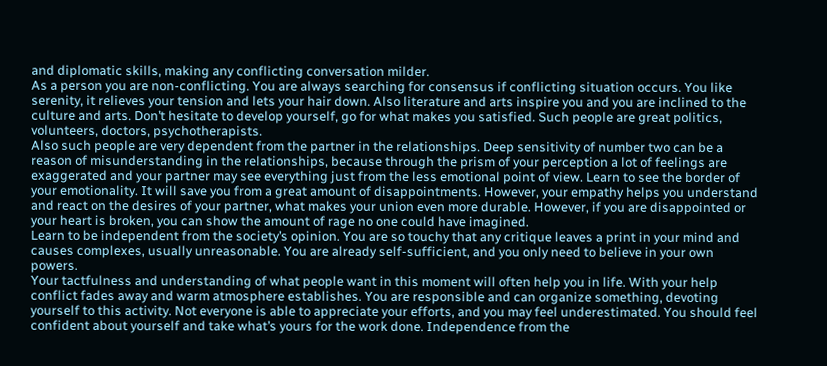and diplomatic skills, making any conflicting conversation milder.
As a person you are non-conflicting. You are always searching for consensus if conflicting situation occurs. You like serenity, it relieves your tension and lets your hair down. Also literature and arts inspire you and you are inclined to the culture and arts. Don’t hesitate to develop yourself, go for what makes you satisfied. Such people are great politics, volunteers, doctors, psychotherapists.
Also such people are very dependent from the partner in the relationships. Deep sensitivity of number two can be a reason of misunderstanding in the relationships, because through the prism of your perception a lot of feelings are exaggerated and your partner may see everything just from the less emotional point of view. Learn to see the border of your emotionality. It will save you from a great amount of disappointments. However, your empathy helps you understand and react on the desires of your partner, what makes your union even more durable. However, if you are disappointed or your heart is broken, you can show the amount of rage no one could have imagined.
Learn to be independent from the society’s opinion. You are so touchy that any critique leaves a print in your mind and causes complexes, usually unreasonable. You are already self-sufficient, and you only need to believe in your own powers.
Your tactfulness and understanding of what people want in this moment will often help you in life. With your help conflict fades away and warm atmosphere establishes. You are responsible and can organize something, devoting yourself to this activity. Not everyone is able to appreciate your efforts, and you may feel underestimated. You should feel confident about yourself and take what’s yours for the work done. Independence from the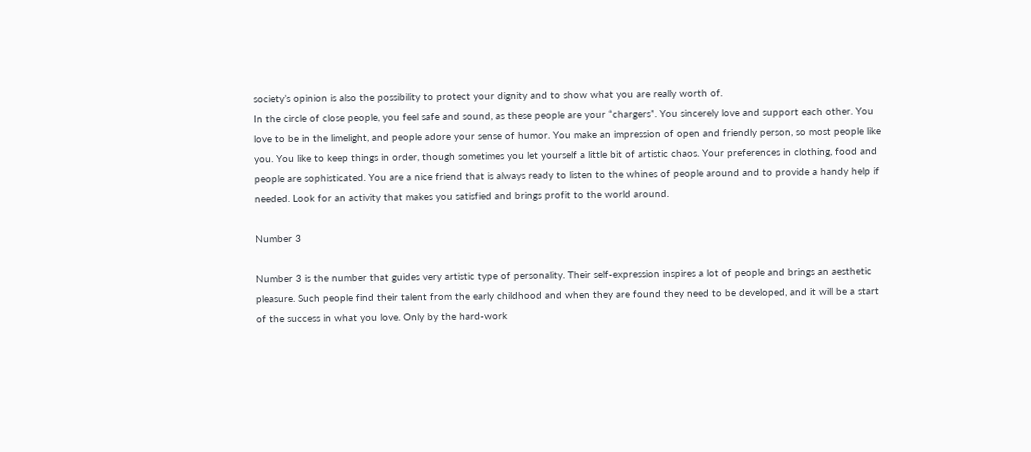society’s opinion is also the possibility to protect your dignity and to show what you are really worth of.
In the circle of close people, you feel safe and sound, as these people are your “chargers”. You sincerely love and support each other. You love to be in the limelight, and people adore your sense of humor. You make an impression of open and friendly person, so most people like you. You like to keep things in order, though sometimes you let yourself a little bit of artistic chaos. Your preferences in clothing, food and people are sophisticated. You are a nice friend that is always ready to listen to the whines of people around and to provide a handy help if needed. Look for an activity that makes you satisfied and brings profit to the world around.

Number 3

Number 3 is the number that guides very artistic type of personality. Their self-expression inspires a lot of people and brings an aesthetic pleasure. Such people find their talent from the early childhood and when they are found they need to be developed, and it will be a start of the success in what you love. Only by the hard-work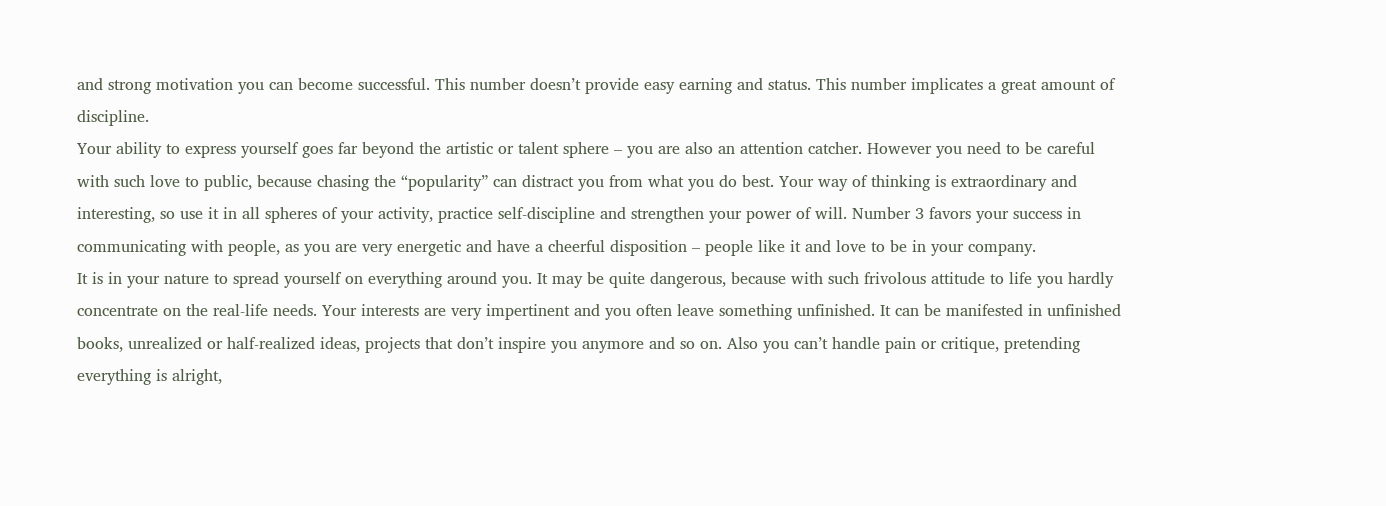and strong motivation you can become successful. This number doesn’t provide easy earning and status. This number implicates a great amount of discipline.
Your ability to express yourself goes far beyond the artistic or talent sphere – you are also an attention catcher. However you need to be careful with such love to public, because chasing the “popularity” can distract you from what you do best. Your way of thinking is extraordinary and interesting, so use it in all spheres of your activity, practice self-discipline and strengthen your power of will. Number 3 favors your success in communicating with people, as you are very energetic and have a cheerful disposition – people like it and love to be in your company.
It is in your nature to spread yourself on everything around you. It may be quite dangerous, because with such frivolous attitude to life you hardly concentrate on the real-life needs. Your interests are very impertinent and you often leave something unfinished. It can be manifested in unfinished books, unrealized or half-realized ideas, projects that don’t inspire you anymore and so on. Also you can’t handle pain or critique, pretending everything is alright,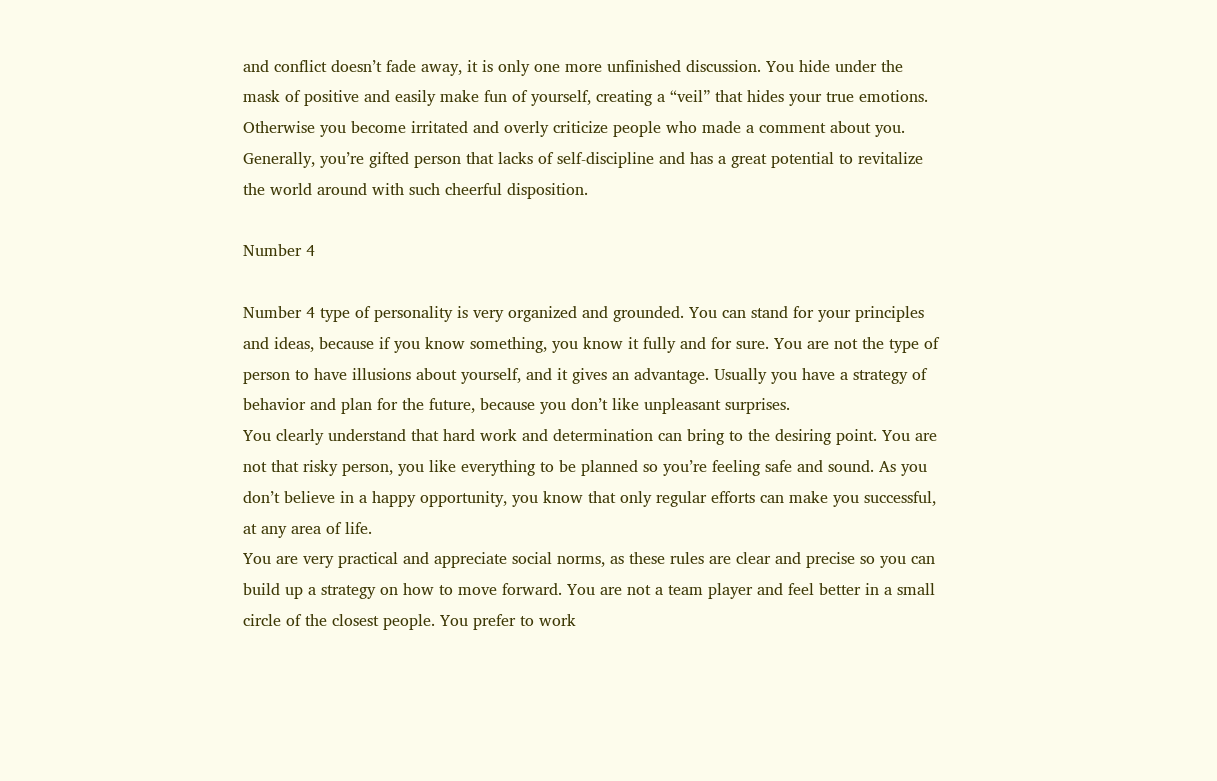and conflict doesn’t fade away, it is only one more unfinished discussion. You hide under the mask of positive and easily make fun of yourself, creating a “veil” that hides your true emotions. Otherwise you become irritated and overly criticize people who made a comment about you.
Generally, you’re gifted person that lacks of self-discipline and has a great potential to revitalize the world around with such cheerful disposition.

Number 4

Number 4 type of personality is very organized and grounded. You can stand for your principles and ideas, because if you know something, you know it fully and for sure. You are not the type of person to have illusions about yourself, and it gives an advantage. Usually you have a strategy of behavior and plan for the future, because you don’t like unpleasant surprises.
You clearly understand that hard work and determination can bring to the desiring point. You are not that risky person, you like everything to be planned so you’re feeling safe and sound. As you don’t believe in a happy opportunity, you know that only regular efforts can make you successful, at any area of life.
You are very practical and appreciate social norms, as these rules are clear and precise so you can build up a strategy on how to move forward. You are not a team player and feel better in a small circle of the closest people. You prefer to work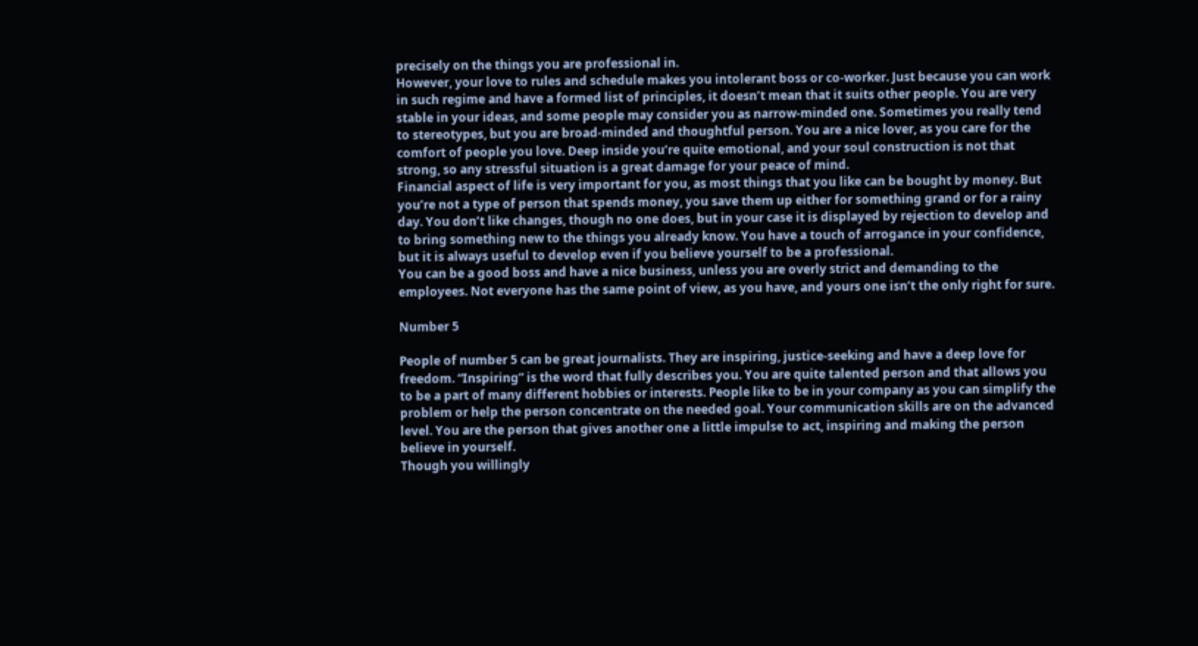precisely on the things you are professional in.
However, your love to rules and schedule makes you intolerant boss or co-worker. Just because you can work in such regime and have a formed list of principles, it doesn’t mean that it suits other people. You are very stable in your ideas, and some people may consider you as narrow-minded one. Sometimes you really tend to stereotypes, but you are broad-minded and thoughtful person. You are a nice lover, as you care for the comfort of people you love. Deep inside you’re quite emotional, and your soul construction is not that strong, so any stressful situation is a great damage for your peace of mind.
Financial aspect of life is very important for you, as most things that you like can be bought by money. But you’re not a type of person that spends money, you save them up either for something grand or for a rainy day. You don’t like changes, though no one does, but in your case it is displayed by rejection to develop and to bring something new to the things you already know. You have a touch of arrogance in your confidence, but it is always useful to develop even if you believe yourself to be a professional.
You can be a good boss and have a nice business, unless you are overly strict and demanding to the employees. Not everyone has the same point of view, as you have, and yours one isn’t the only right for sure.

Number 5

People of number 5 can be great journalists. They are inspiring, justice-seeking and have a deep love for freedom. “Inspiring” is the word that fully describes you. You are quite talented person and that allows you to be a part of many different hobbies or interests. People like to be in your company as you can simplify the problem or help the person concentrate on the needed goal. Your communication skills are on the advanced level. You are the person that gives another one a little impulse to act, inspiring and making the person believe in yourself.
Though you willingly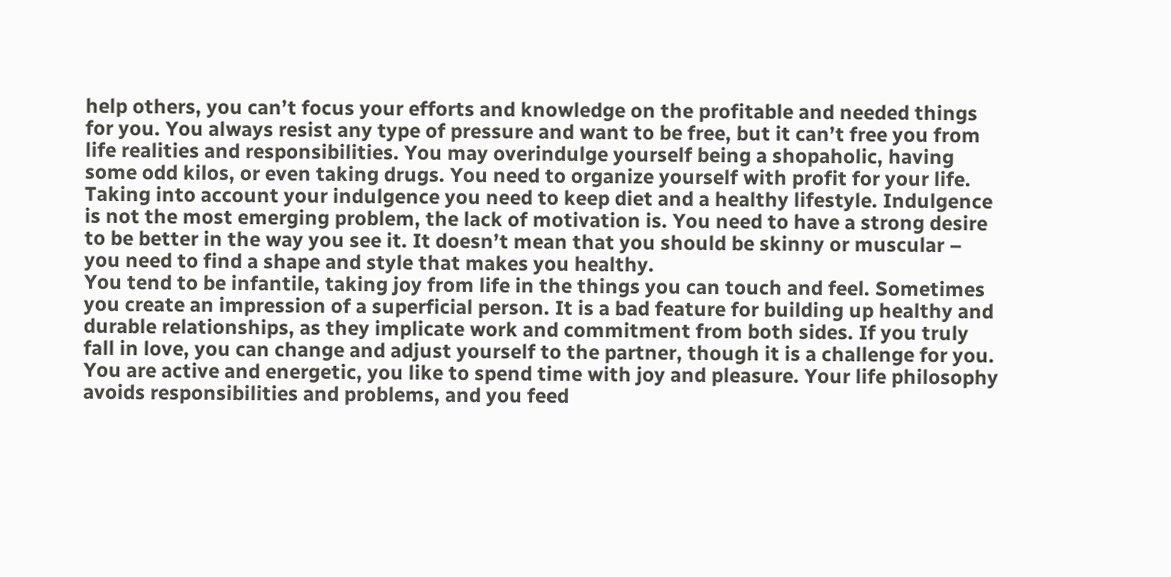help others, you can’t focus your efforts and knowledge on the profitable and needed things for you. You always resist any type of pressure and want to be free, but it can’t free you from life realities and responsibilities. You may overindulge yourself being a shopaholic, having some odd kilos, or even taking drugs. You need to organize yourself with profit for your life. Taking into account your indulgence you need to keep diet and a healthy lifestyle. Indulgence is not the most emerging problem, the lack of motivation is. You need to have a strong desire to be better in the way you see it. It doesn’t mean that you should be skinny or muscular – you need to find a shape and style that makes you healthy.
You tend to be infantile, taking joy from life in the things you can touch and feel. Sometimes you create an impression of a superficial person. It is a bad feature for building up healthy and durable relationships, as they implicate work and commitment from both sides. If you truly fall in love, you can change and adjust yourself to the partner, though it is a challenge for you.
You are active and energetic, you like to spend time with joy and pleasure. Your life philosophy avoids responsibilities and problems, and you feed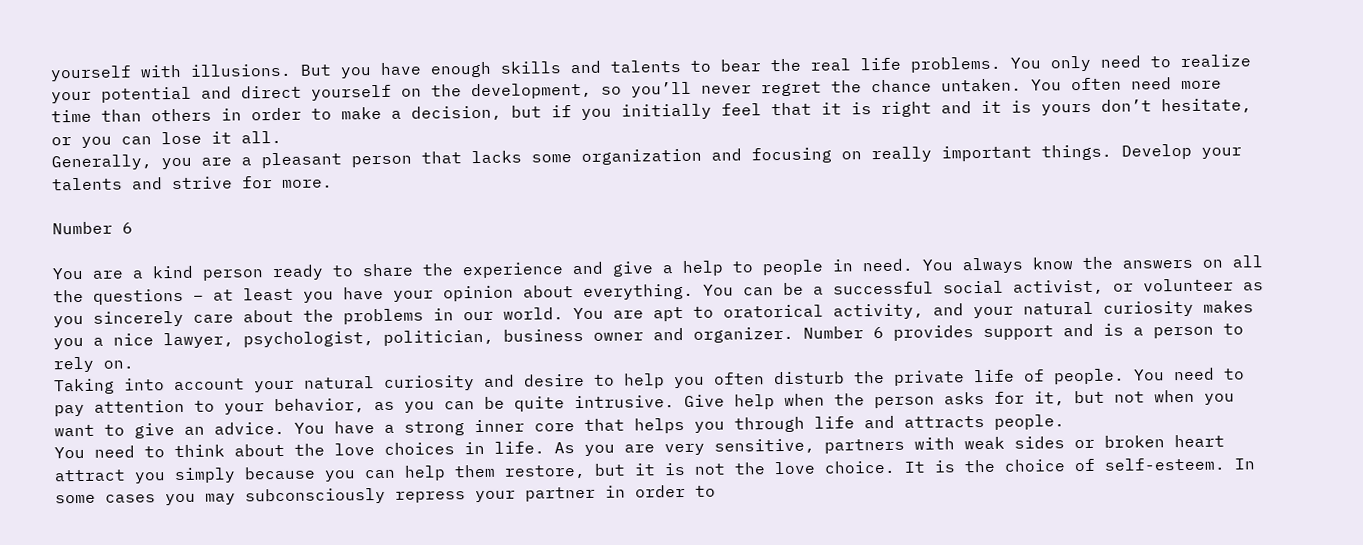yourself with illusions. But you have enough skills and talents to bear the real life problems. You only need to realize your potential and direct yourself on the development, so you’ll never regret the chance untaken. You often need more time than others in order to make a decision, but if you initially feel that it is right and it is yours don’t hesitate, or you can lose it all.
Generally, you are a pleasant person that lacks some organization and focusing on really important things. Develop your talents and strive for more.

Number 6

You are a kind person ready to share the experience and give a help to people in need. You always know the answers on all the questions – at least you have your opinion about everything. You can be a successful social activist, or volunteer as you sincerely care about the problems in our world. You are apt to oratorical activity, and your natural curiosity makes you a nice lawyer, psychologist, politician, business owner and organizer. Number 6 provides support and is a person to rely on.
Taking into account your natural curiosity and desire to help you often disturb the private life of people. You need to pay attention to your behavior, as you can be quite intrusive. Give help when the person asks for it, but not when you want to give an advice. You have a strong inner core that helps you through life and attracts people.
You need to think about the love choices in life. As you are very sensitive, partners with weak sides or broken heart attract you simply because you can help them restore, but it is not the love choice. It is the choice of self-esteem. In some cases you may subconsciously repress your partner in order to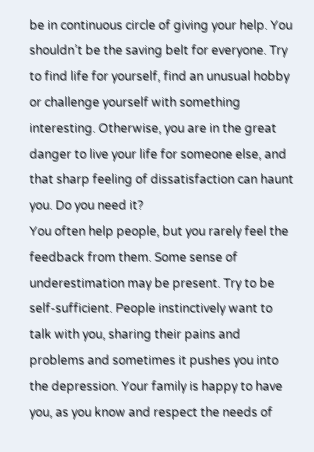be in continuous circle of giving your help. You shouldn’t be the saving belt for everyone. Try to find life for yourself, find an unusual hobby or challenge yourself with something interesting. Otherwise, you are in the great danger to live your life for someone else, and that sharp feeling of dissatisfaction can haunt you. Do you need it?
You often help people, but you rarely feel the feedback from them. Some sense of underestimation may be present. Try to be self-sufficient. People instinctively want to talk with you, sharing their pains and problems and sometimes it pushes you into the depression. Your family is happy to have you, as you know and respect the needs of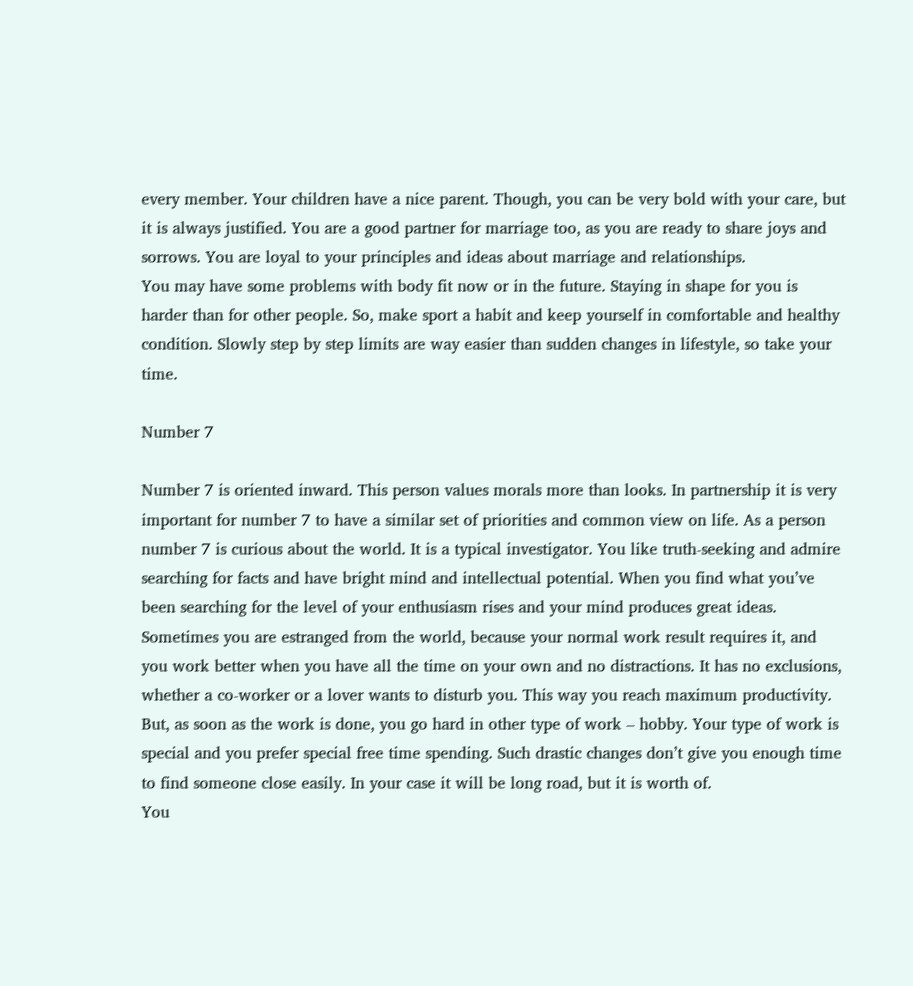every member. Your children have a nice parent. Though, you can be very bold with your care, but it is always justified. You are a good partner for marriage too, as you are ready to share joys and sorrows. You are loyal to your principles and ideas about marriage and relationships.
You may have some problems with body fit now or in the future. Staying in shape for you is harder than for other people. So, make sport a habit and keep yourself in comfortable and healthy condition. Slowly step by step limits are way easier than sudden changes in lifestyle, so take your time.

Number 7

Number 7 is oriented inward. This person values morals more than looks. In partnership it is very important for number 7 to have a similar set of priorities and common view on life. As a person number 7 is curious about the world. It is a typical investigator. You like truth-seeking and admire searching for facts and have bright mind and intellectual potential. When you find what you’ve been searching for the level of your enthusiasm rises and your mind produces great ideas.
Sometimes you are estranged from the world, because your normal work result requires it, and you work better when you have all the time on your own and no distractions. It has no exclusions, whether a co-worker or a lover wants to disturb you. This way you reach maximum productivity. But, as soon as the work is done, you go hard in other type of work – hobby. Your type of work is special and you prefer special free time spending. Such drastic changes don’t give you enough time to find someone close easily. In your case it will be long road, but it is worth of.
You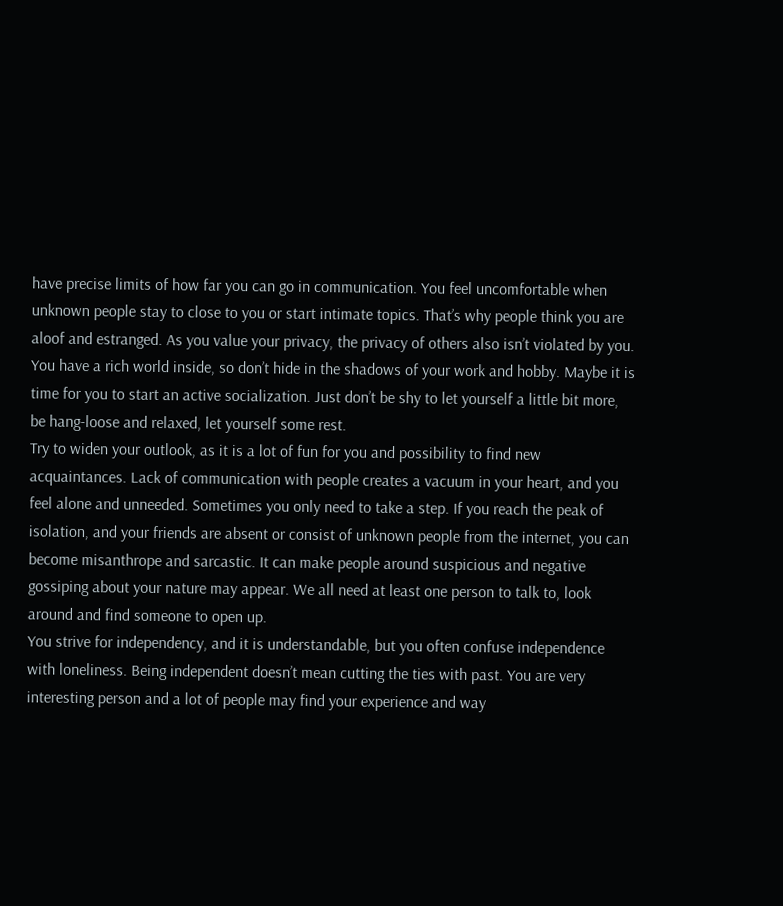have precise limits of how far you can go in communication. You feel uncomfortable when unknown people stay to close to you or start intimate topics. That’s why people think you are aloof and estranged. As you value your privacy, the privacy of others also isn’t violated by you. You have a rich world inside, so don’t hide in the shadows of your work and hobby. Maybe it is time for you to start an active socialization. Just don’t be shy to let yourself a little bit more, be hang-loose and relaxed, let yourself some rest.
Try to widen your outlook, as it is a lot of fun for you and possibility to find new acquaintances. Lack of communication with people creates a vacuum in your heart, and you feel alone and unneeded. Sometimes you only need to take a step. If you reach the peak of isolation, and your friends are absent or consist of unknown people from the internet, you can become misanthrope and sarcastic. It can make people around suspicious and negative gossiping about your nature may appear. We all need at least one person to talk to, look around and find someone to open up.
You strive for independency, and it is understandable, but you often confuse independence with loneliness. Being independent doesn’t mean cutting the ties with past. You are very interesting person and a lot of people may find your experience and way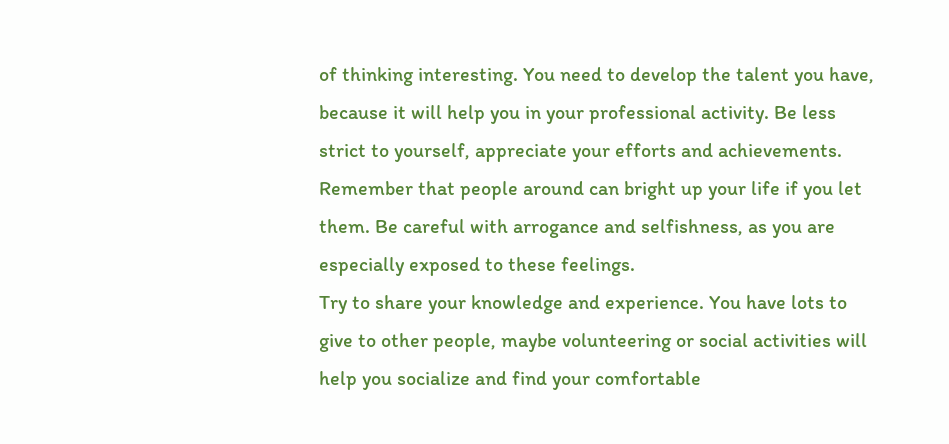of thinking interesting. You need to develop the talent you have, because it will help you in your professional activity. Be less strict to yourself, appreciate your efforts and achievements. Remember that people around can bright up your life if you let them. Be careful with arrogance and selfishness, as you are especially exposed to these feelings.
Try to share your knowledge and experience. You have lots to give to other people, maybe volunteering or social activities will help you socialize and find your comfortable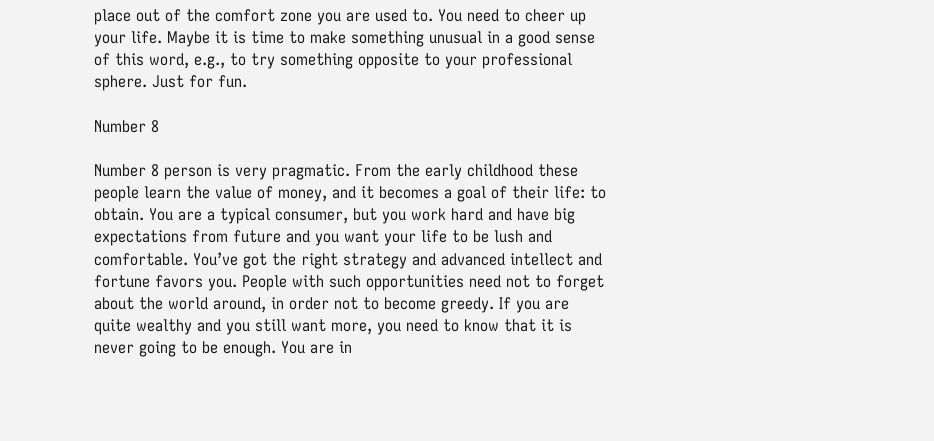place out of the comfort zone you are used to. You need to cheer up your life. Maybe it is time to make something unusual in a good sense of this word, e.g., to try something opposite to your professional sphere. Just for fun.

Number 8

Number 8 person is very pragmatic. From the early childhood these people learn the value of money, and it becomes a goal of their life: to obtain. You are a typical consumer, but you work hard and have big expectations from future and you want your life to be lush and comfortable. You’ve got the right strategy and advanced intellect and fortune favors you. People with such opportunities need not to forget about the world around, in order not to become greedy. If you are quite wealthy and you still want more, you need to know that it is never going to be enough. You are in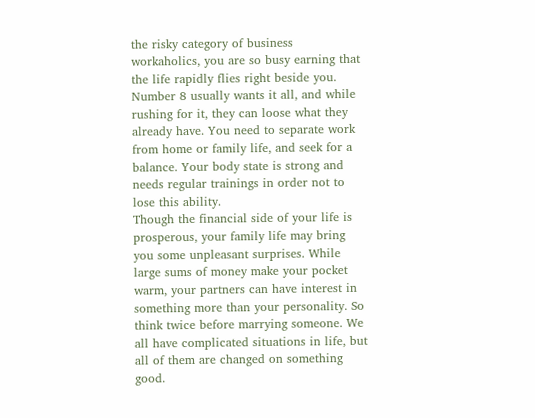the risky category of business workaholics, you are so busy earning that the life rapidly flies right beside you.
Number 8 usually wants it all, and while rushing for it, they can loose what they already have. You need to separate work from home or family life, and seek for a balance. Your body state is strong and needs regular trainings in order not to lose this ability.
Though the financial side of your life is prosperous, your family life may bring you some unpleasant surprises. While large sums of money make your pocket warm, your partners can have interest in something more than your personality. So think twice before marrying someone. We all have complicated situations in life, but all of them are changed on something good.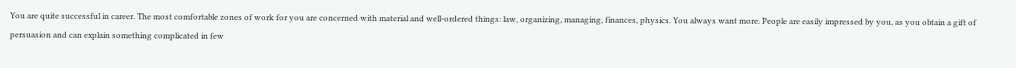You are quite successful in career. The most comfortable zones of work for you are concerned with material and well-ordered things: law, organizing, managing, finances, physics. You always want more. People are easily impressed by you, as you obtain a gift of persuasion and can explain something complicated in few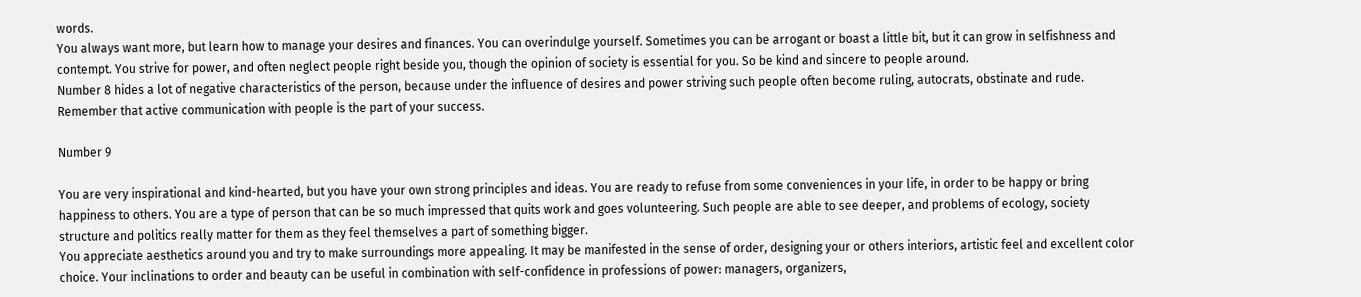words.
You always want more, but learn how to manage your desires and finances. You can overindulge yourself. Sometimes you can be arrogant or boast a little bit, but it can grow in selfishness and contempt. You strive for power, and often neglect people right beside you, though the opinion of society is essential for you. So be kind and sincere to people around.
Number 8 hides a lot of negative characteristics of the person, because under the influence of desires and power striving such people often become ruling, autocrats, obstinate and rude. Remember that active communication with people is the part of your success.

Number 9

You are very inspirational and kind-hearted, but you have your own strong principles and ideas. You are ready to refuse from some conveniences in your life, in order to be happy or bring happiness to others. You are a type of person that can be so much impressed that quits work and goes volunteering. Such people are able to see deeper, and problems of ecology, society structure and politics really matter for them as they feel themselves a part of something bigger.
You appreciate aesthetics around you and try to make surroundings more appealing. It may be manifested in the sense of order, designing your or others interiors, artistic feel and excellent color choice. Your inclinations to order and beauty can be useful in combination with self-confidence in professions of power: managers, organizers,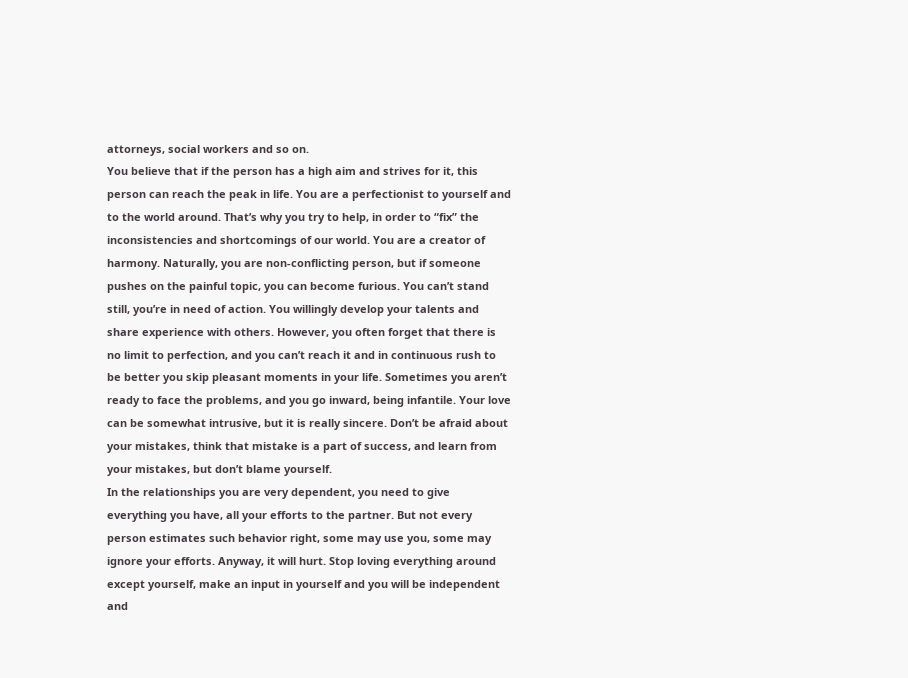attorneys, social workers and so on.
You believe that if the person has a high aim and strives for it, this person can reach the peak in life. You are a perfectionist to yourself and to the world around. That’s why you try to help, in order to “fix” the inconsistencies and shortcomings of our world. You are a creator of harmony. Naturally, you are non-conflicting person, but if someone pushes on the painful topic, you can become furious. You can’t stand still, you’re in need of action. You willingly develop your talents and share experience with others. However, you often forget that there is no limit to perfection, and you can’t reach it and in continuous rush to be better you skip pleasant moments in your life. Sometimes you aren’t ready to face the problems, and you go inward, being infantile. Your love can be somewhat intrusive, but it is really sincere. Don’t be afraid about your mistakes, think that mistake is a part of success, and learn from your mistakes, but don’t blame yourself.
In the relationships you are very dependent, you need to give everything you have, all your efforts to the partner. But not every person estimates such behavior right, some may use you, some may ignore your efforts. Anyway, it will hurt. Stop loving everything around except yourself, make an input in yourself and you will be independent and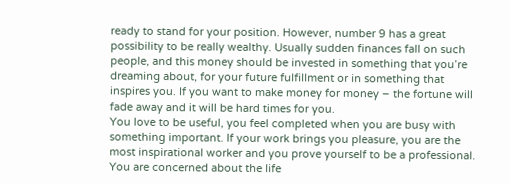ready to stand for your position. However, number 9 has a great possibility to be really wealthy. Usually sudden finances fall on such people, and this money should be invested in something that you’re dreaming about, for your future fulfillment or in something that inspires you. If you want to make money for money – the fortune will fade away and it will be hard times for you.
You love to be useful, you feel completed when you are busy with something important. If your work brings you pleasure, you are the most inspirational worker and you prove yourself to be a professional. You are concerned about the life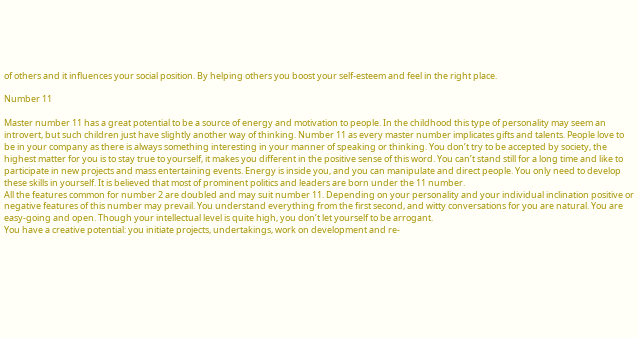of others and it influences your social position. By helping others you boost your self-esteem and feel in the right place.

Number 11

Master number 11 has a great potential to be a source of energy and motivation to people. In the childhood this type of personality may seem an introvert, but such children just have slightly another way of thinking. Number 11 as every master number implicates gifts and talents. People love to be in your company as there is always something interesting in your manner of speaking or thinking. You don’t try to be accepted by society, the highest matter for you is to stay true to yourself, it makes you different in the positive sense of this word. You can’t stand still for a long time and like to participate in new projects and mass entertaining events. Energy is inside you, and you can manipulate and direct people. You only need to develop these skills in yourself. It is believed that most of prominent politics and leaders are born under the 11 number.
All the features common for number 2 are doubled and may suit number 11. Depending on your personality and your individual inclination positive or negative features of this number may prevail. You understand everything from the first second, and witty conversations for you are natural. You are easy-going and open. Though your intellectual level is quite high, you don’t let yourself to be arrogant.
You have a creative potential: you initiate projects, undertakings, work on development and re-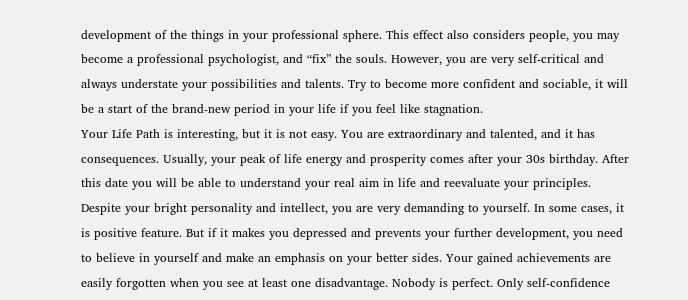development of the things in your professional sphere. This effect also considers people, you may become a professional psychologist, and “fix” the souls. However, you are very self-critical and always understate your possibilities and talents. Try to become more confident and sociable, it will be a start of the brand-new period in your life if you feel like stagnation.
Your Life Path is interesting, but it is not easy. You are extraordinary and talented, and it has consequences. Usually, your peak of life energy and prosperity comes after your 30s birthday. After this date you will be able to understand your real aim in life and reevaluate your principles.
Despite your bright personality and intellect, you are very demanding to yourself. In some cases, it is positive feature. But if it makes you depressed and prevents your further development, you need to believe in yourself and make an emphasis on your better sides. Your gained achievements are easily forgotten when you see at least one disadvantage. Nobody is perfect. Only self-confidence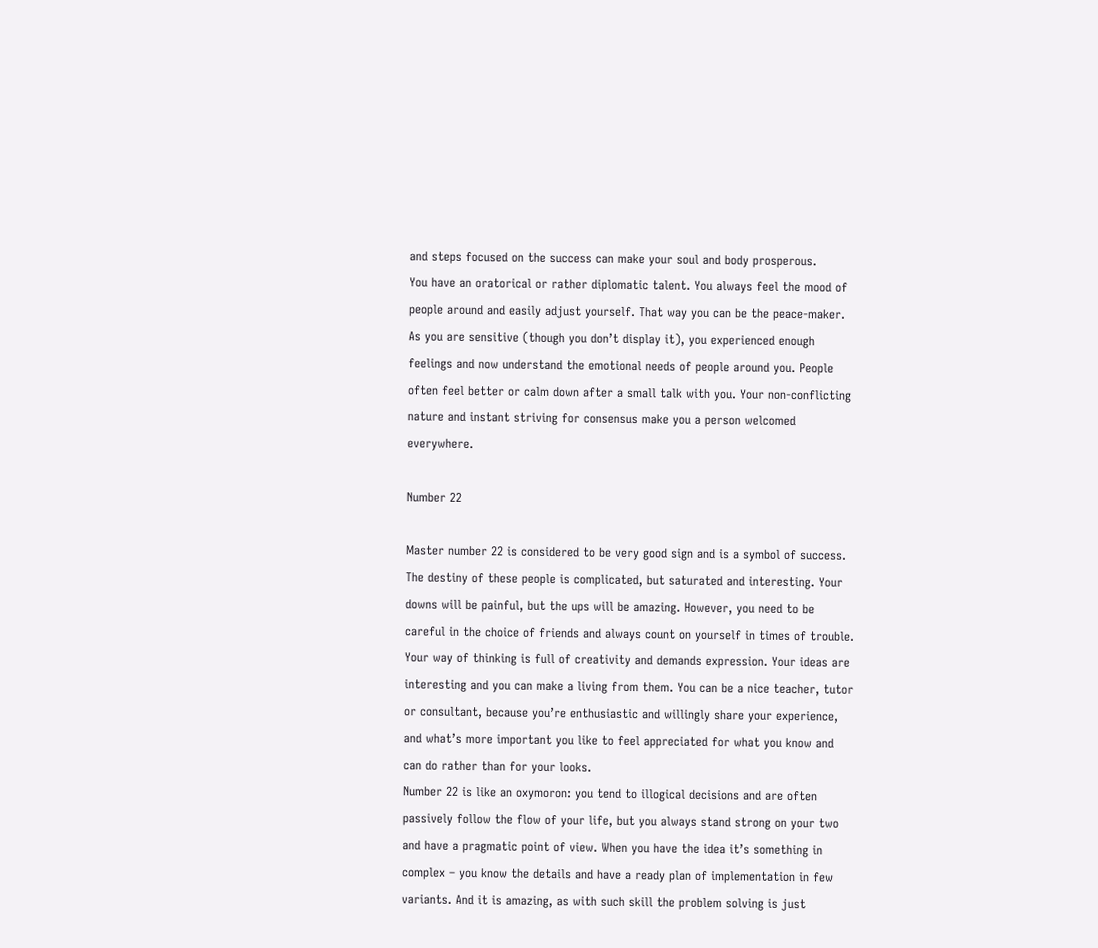and steps focused on the success can make your soul and body prosperous.
You have an oratorical or rather diplomatic talent. You always feel the mood of people around and easily adjust yourself. That way you can be the peace-maker. As you are sensitive (though you don’t display it), you experienced enough feelings and now understand the emotional needs of people around you. People often feel better or calm down after a small talk with you. Your non-conflicting nature and instant striving for consensus make you a person welcomed everywhere.

Number 22

Master number 22 is considered to be very good sign and is a symbol of success. The destiny of these people is complicated, but saturated and interesting. Your downs will be painful, but the ups will be amazing. However, you need to be careful in the choice of friends and always count on yourself in times of trouble.
Your way of thinking is full of creativity and demands expression. Your ideas are interesting and you can make a living from them. You can be a nice teacher, tutor or consultant, because you’re enthusiastic and willingly share your experience, and what’s more important you like to feel appreciated for what you know and can do rather than for your looks.
Number 22 is like an oxymoron: you tend to illogical decisions and are often passively follow the flow of your life, but you always stand strong on your two and have a pragmatic point of view. When you have the idea it’s something in complex – you know the details and have a ready plan of implementation in few variants. And it is amazing, as with such skill the problem solving is just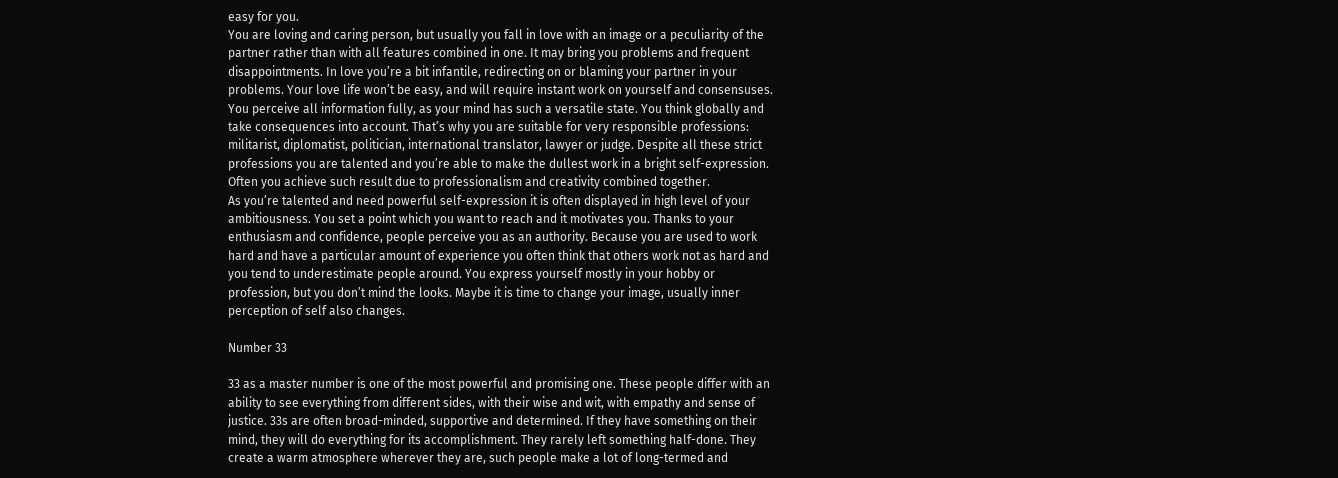easy for you.
You are loving and caring person, but usually you fall in love with an image or a peculiarity of the partner rather than with all features combined in one. It may bring you problems and frequent disappointments. In love you’re a bit infantile, redirecting on or blaming your partner in your problems. Your love life won’t be easy, and will require instant work on yourself and consensuses.
You perceive all information fully, as your mind has such a versatile state. You think globally and take consequences into account. That’s why you are suitable for very responsible professions: militarist, diplomatist, politician, international translator, lawyer or judge. Despite all these strict professions you are talented and you’re able to make the dullest work in a bright self-expression. Often you achieve such result due to professionalism and creativity combined together.
As you’re talented and need powerful self-expression it is often displayed in high level of your ambitiousness. You set a point which you want to reach and it motivates you. Thanks to your enthusiasm and confidence, people perceive you as an authority. Because you are used to work hard and have a particular amount of experience you often think that others work not as hard and you tend to underestimate people around. You express yourself mostly in your hobby or profession, but you don’t mind the looks. Maybe it is time to change your image, usually inner perception of self also changes.

Number 33

33 as a master number is one of the most powerful and promising one. These people differ with an ability to see everything from different sides, with their wise and wit, with empathy and sense of justice. 33s are often broad-minded, supportive and determined. If they have something on their mind, they will do everything for its accomplishment. They rarely left something half-done. They create a warm atmosphere wherever they are, such people make a lot of long-termed and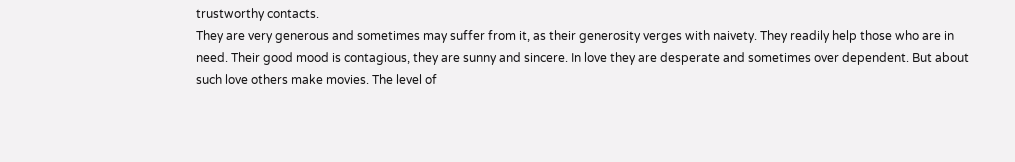trustworthy contacts.
They are very generous and sometimes may suffer from it, as their generosity verges with naivety. They readily help those who are in need. Their good mood is contagious, they are sunny and sincere. In love they are desperate and sometimes over dependent. But about such love others make movies. The level of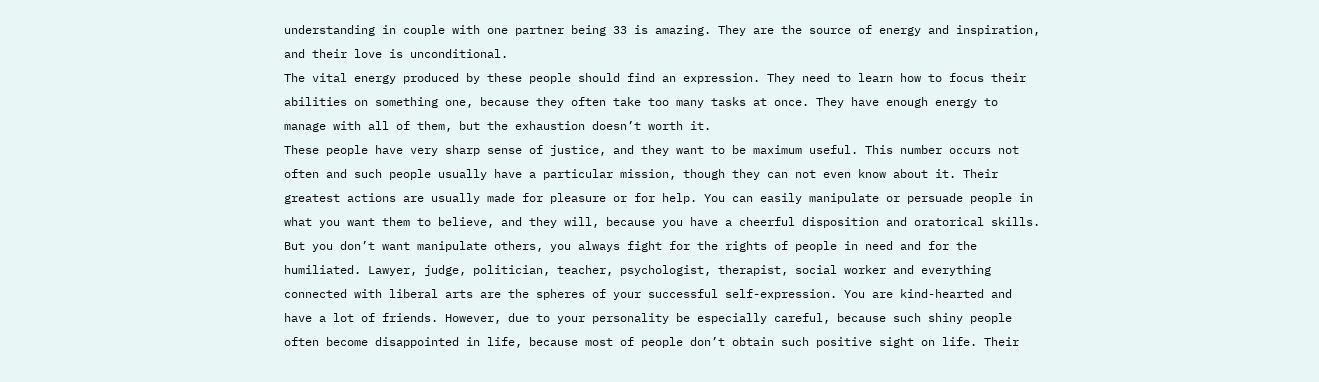understanding in couple with one partner being 33 is amazing. They are the source of energy and inspiration, and their love is unconditional.
The vital energy produced by these people should find an expression. They need to learn how to focus their abilities on something one, because they often take too many tasks at once. They have enough energy to manage with all of them, but the exhaustion doesn’t worth it.
These people have very sharp sense of justice, and they want to be maximum useful. This number occurs not often and such people usually have a particular mission, though they can not even know about it. Their greatest actions are usually made for pleasure or for help. You can easily manipulate or persuade people in what you want them to believe, and they will, because you have a cheerful disposition and oratorical skills. But you don’t want manipulate others, you always fight for the rights of people in need and for the humiliated. Lawyer, judge, politician, teacher, psychologist, therapist, social worker and everything connected with liberal arts are the spheres of your successful self-expression. You are kind-hearted and have a lot of friends. However, due to your personality be especially careful, because such shiny people often become disappointed in life, because most of people don’t obtain such positive sight on life. Their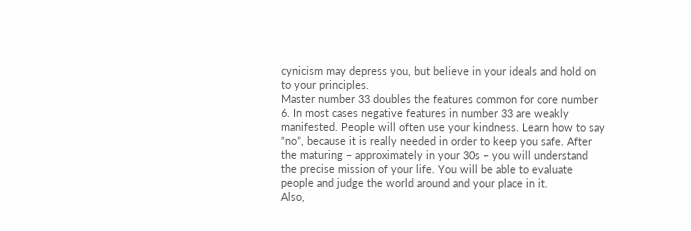cynicism may depress you, but believe in your ideals and hold on to your principles.
Master number 33 doubles the features common for core number 6. In most cases negative features in number 33 are weakly manifested. People will often use your kindness. Learn how to say “no”, because it is really needed in order to keep you safe. After the maturing – approximately in your 30s – you will understand the precise mission of your life. You will be able to evaluate people and judge the world around and your place in it.
Also,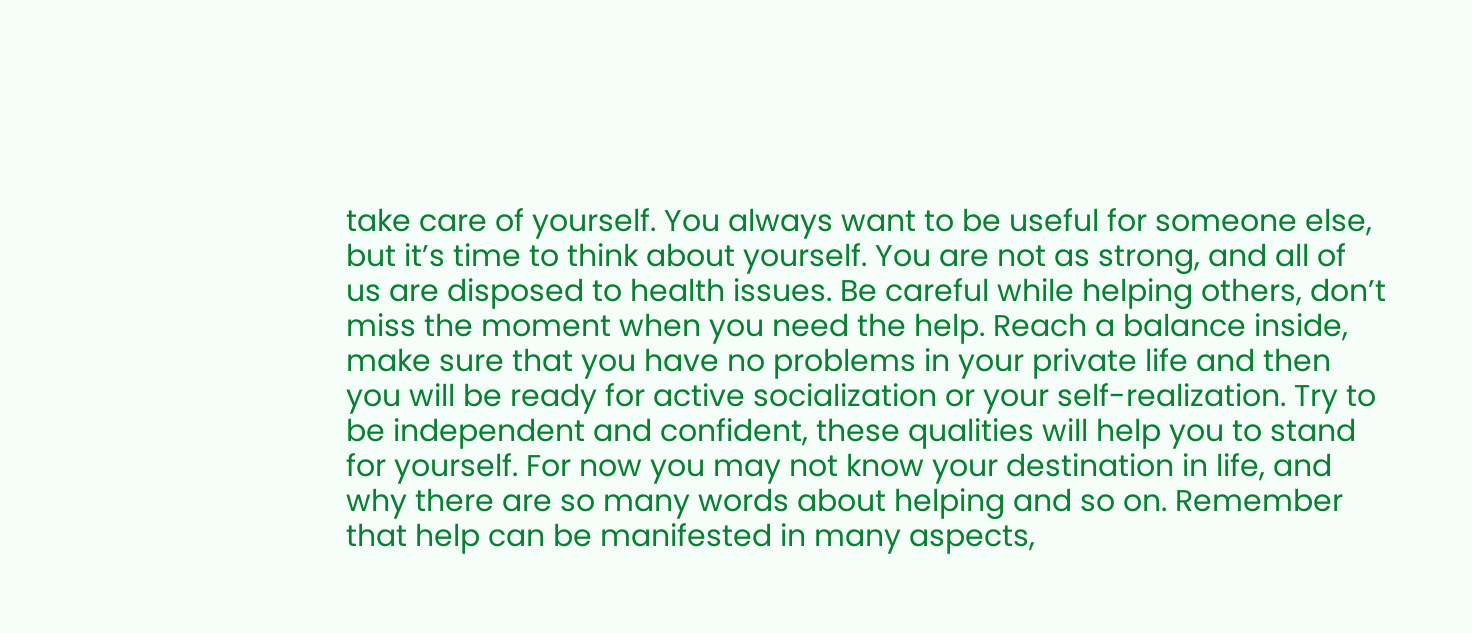take care of yourself. You always want to be useful for someone else, but it’s time to think about yourself. You are not as strong, and all of us are disposed to health issues. Be careful while helping others, don’t miss the moment when you need the help. Reach a balance inside, make sure that you have no problems in your private life and then you will be ready for active socialization or your self-realization. Try to be independent and confident, these qualities will help you to stand for yourself. For now you may not know your destination in life, and why there are so many words about helping and so on. Remember that help can be manifested in many aspects,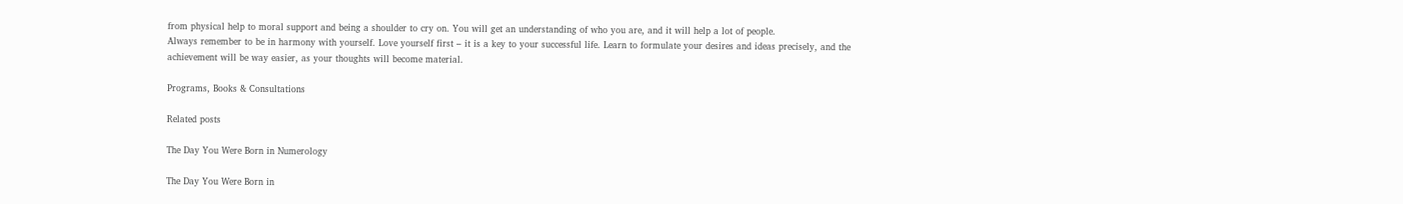from physical help to moral support and being a shoulder to cry on. You will get an understanding of who you are, and it will help a lot of people.
Always remember to be in harmony with yourself. Love yourself first – it is a key to your successful life. Learn to formulate your desires and ideas precisely, and the achievement will be way easier, as your thoughts will become material.

Programs, Books & Consultations

Related posts

The Day You Were Born in Numerology

The Day You Were Born in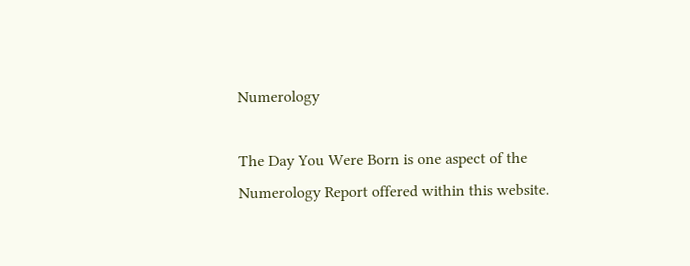Numerology

The Day You Were Born is one aspect of the Numerology Report offered within this website.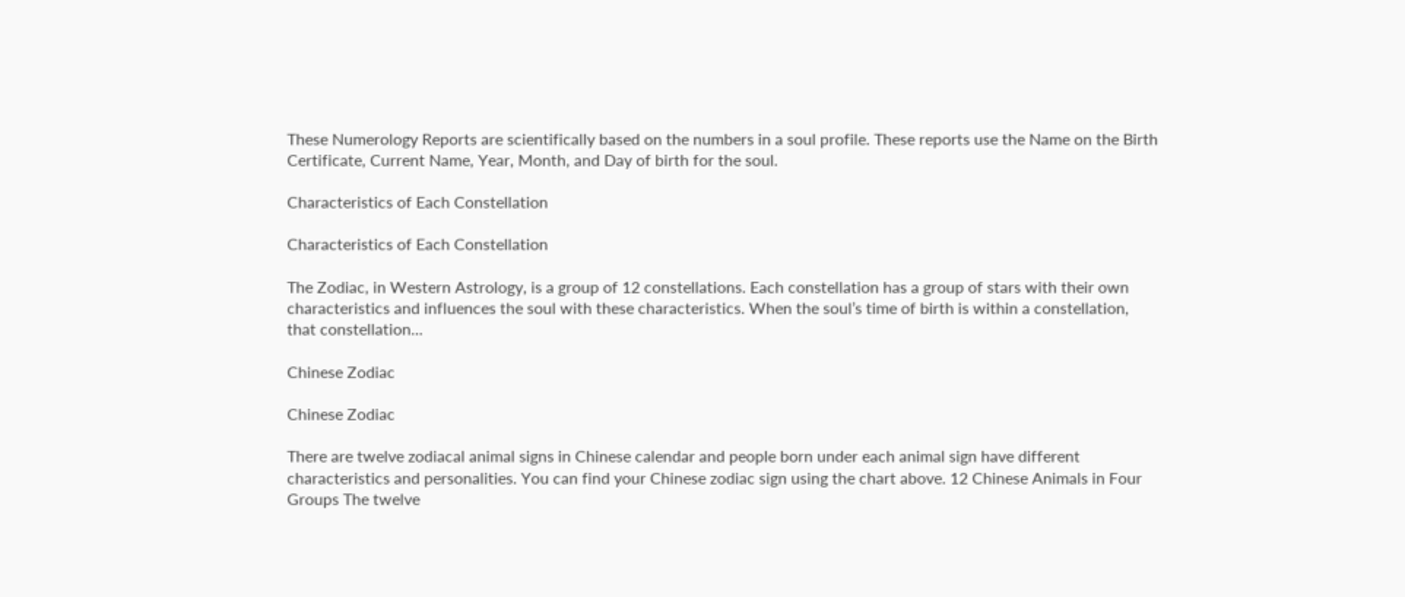These Numerology Reports are scientifically based on the numbers in a soul profile. These reports use the Name on the Birth Certificate, Current Name, Year, Month, and Day of birth for the soul.

Characteristics of Each Constellation

Characteristics of Each Constellation

The Zodiac, in Western Astrology, is a group of 12 constellations. Each constellation has a group of stars with their own characteristics and influences the soul with these characteristics. When the soul’s time of birth is within a constellation, that constellation...

Chinese Zodiac

Chinese Zodiac

There are twelve zodiacal animal signs in Chinese calendar and people born under each animal sign have different characteristics and personalities. You can find your Chinese zodiac sign using the chart above. 12 Chinese Animals in Four Groups The twelve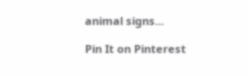animal signs...

Pin It on Pinterest